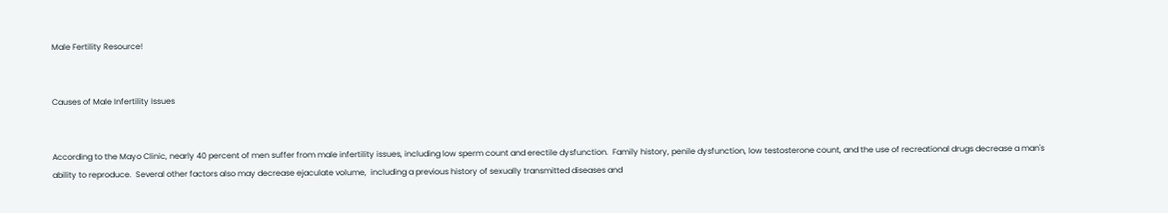Male Fertility Resource!


Causes of Male Infertility Issues


According to the Mayo Clinic, nearly 40 percent of men suffer from male infertility issues, including low sperm count and erectile dysfunction.  Family history, penile dysfunction, low testosterone count, and the use of recreational drugs decrease a man's ability to reproduce.  Several other factors also may decrease ejaculate volume,  including a previous history of sexually transmitted diseases and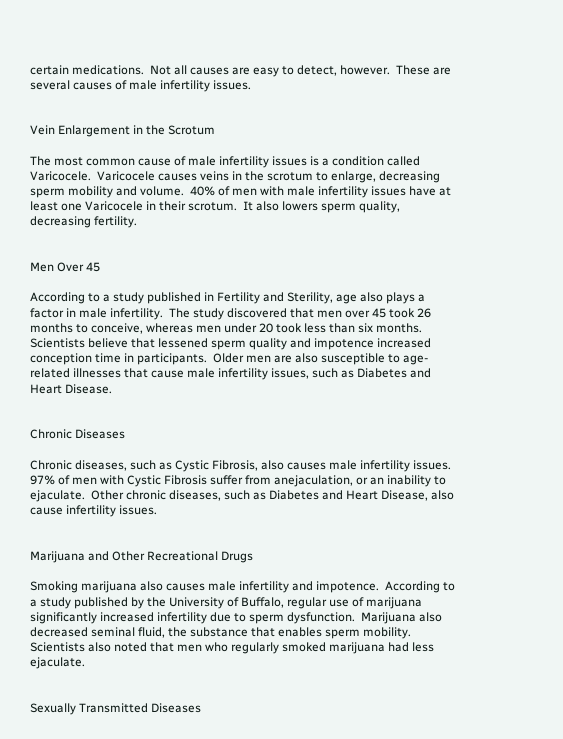certain medications.  Not all causes are easy to detect, however.  These are several causes of male infertility issues.


Vein Enlargement in the Scrotum

The most common cause of male infertility issues is a condition called Varicocele.  Varicocele causes veins in the scrotum to enlarge, decreasing sperm mobility and volume.  40% of men with male infertility issues have at least one Varicocele in their scrotum.  It also lowers sperm quality, decreasing fertility.


Men Over 45

According to a study published in Fertility and Sterility, age also plays a factor in male infertility.  The study discovered that men over 45 took 26 months to conceive, whereas men under 20 took less than six months.  Scientists believe that lessened sperm quality and impotence increased conception time in participants.  Older men are also susceptible to age-related illnesses that cause male infertility issues, such as Diabetes and Heart Disease.


Chronic Diseases

Chronic diseases, such as Cystic Fibrosis, also causes male infertility issues.  97% of men with Cystic Fibrosis suffer from anejaculation, or an inability to ejaculate.  Other chronic diseases, such as Diabetes and Heart Disease, also cause infertility issues.


Marijuana and Other Recreational Drugs

Smoking marijuana also causes male infertility and impotence.  According to a study published by the University of Buffalo, regular use of marijuana significantly increased infertility due to sperm dysfunction.  Marijuana also decreased seminal fluid, the substance that enables sperm mobility.  Scientists also noted that men who regularly smoked marijuana had less ejaculate.


Sexually Transmitted Diseases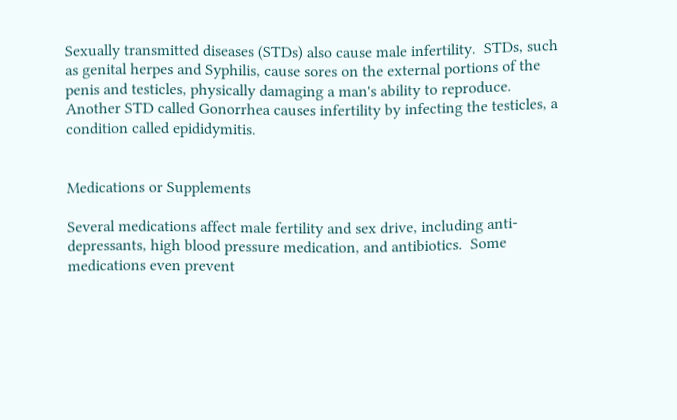Sexually transmitted diseases (STDs) also cause male infertility.  STDs, such as genital herpes and Syphilis, cause sores on the external portions of the penis and testicles, physically damaging a man's ability to reproduce.  Another STD called Gonorrhea causes infertility by infecting the testicles, a condition called epididymitis.


Medications or Supplements

Several medications affect male fertility and sex drive, including anti-depressants, high blood pressure medication, and antibiotics.  Some medications even prevent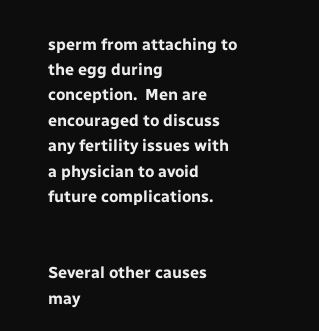sperm from attaching to the egg during conception.  Men are encouraged to discuss any fertility issues with a physician to avoid future complications.


Several other causes may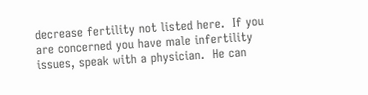decrease fertility not listed here.  If you are concerned you have male infertility issues, speak with a physician.  He can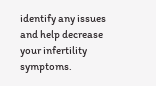identify any issues and help decrease your infertility symptoms.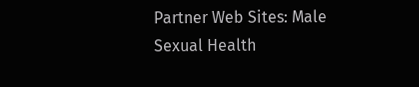Partner Web Sites: Male Sexual Health